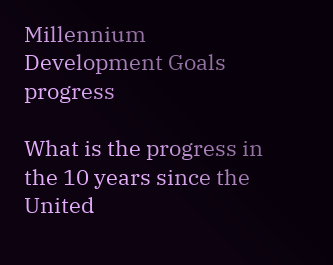Millennium Development Goals progress

What is the progress in the 10 years since the United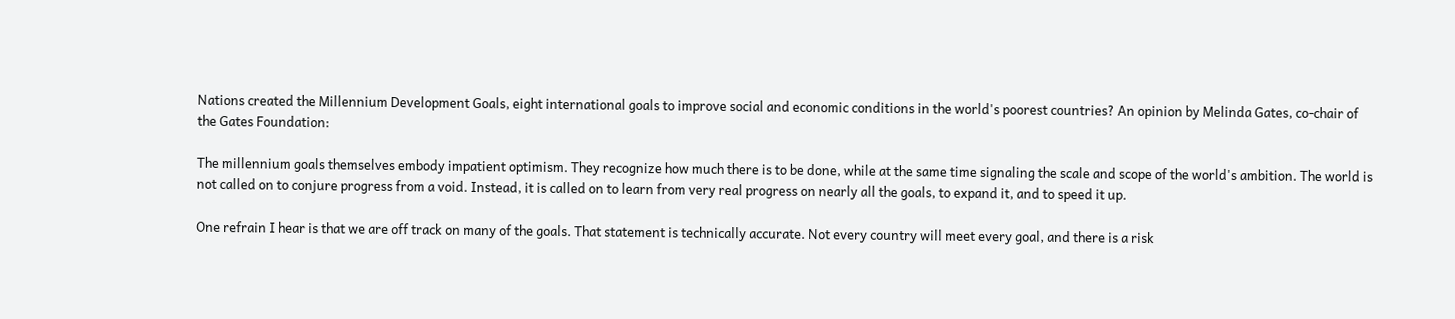Nations created the Millennium Development Goals, eight international goals to improve social and economic conditions in the world's poorest countries? An opinion by Melinda Gates, co-chair of the Gates Foundation:

The millennium goals themselves embody impatient optimism. They recognize how much there is to be done, while at the same time signaling the scale and scope of the world's ambition. The world is not called on to conjure progress from a void. Instead, it is called on to learn from very real progress on nearly all the goals, to expand it, and to speed it up.

One refrain I hear is that we are off track on many of the goals. That statement is technically accurate. Not every country will meet every goal, and there is a risk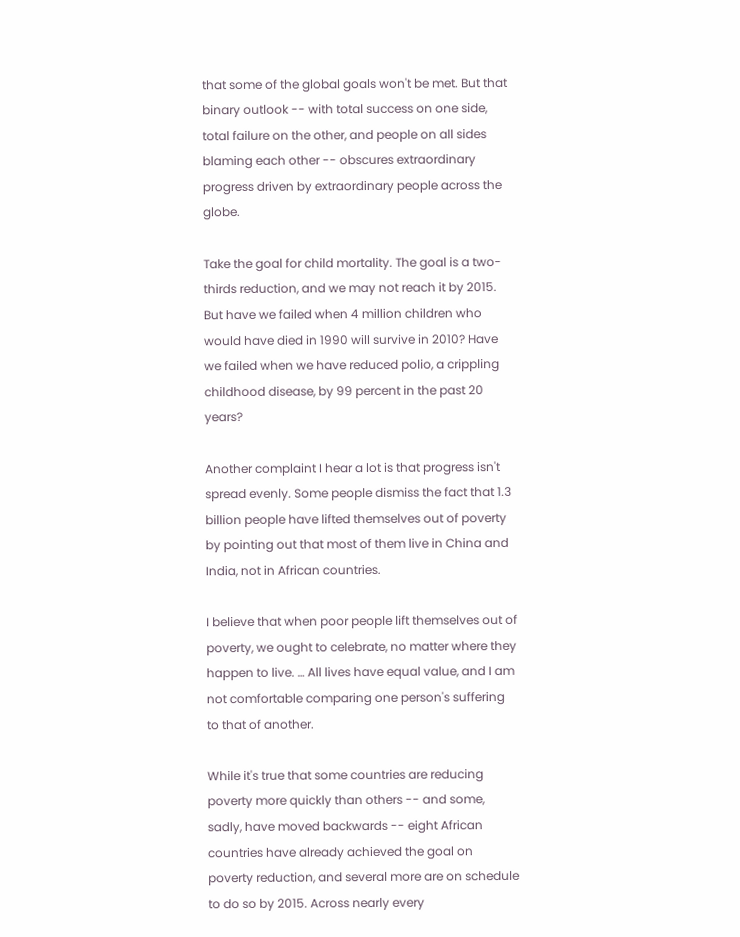that some of the global goals won't be met. But that binary outlook -- with total success on one side, total failure on the other, and people on all sides blaming each other -- obscures extraordinary progress driven by extraordinary people across the globe.

Take the goal for child mortality. The goal is a two-thirds reduction, and we may not reach it by 2015. But have we failed when 4 million children who would have died in 1990 will survive in 2010? Have we failed when we have reduced polio, a crippling childhood disease, by 99 percent in the past 20 years?

Another complaint I hear a lot is that progress isn't spread evenly. Some people dismiss the fact that 1.3 billion people have lifted themselves out of poverty by pointing out that most of them live in China and India, not in African countries.

I believe that when poor people lift themselves out of poverty, we ought to celebrate, no matter where they happen to live. … All lives have equal value, and I am not comfortable comparing one person's suffering to that of another.

While it's true that some countries are reducing poverty more quickly than others -- and some, sadly, have moved backwards -- eight African countries have already achieved the goal on poverty reduction, and several more are on schedule to do so by 2015. Across nearly every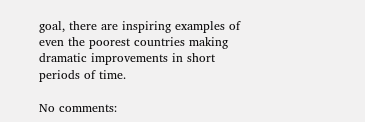goal, there are inspiring examples of even the poorest countries making dramatic improvements in short periods of time.

No comments: